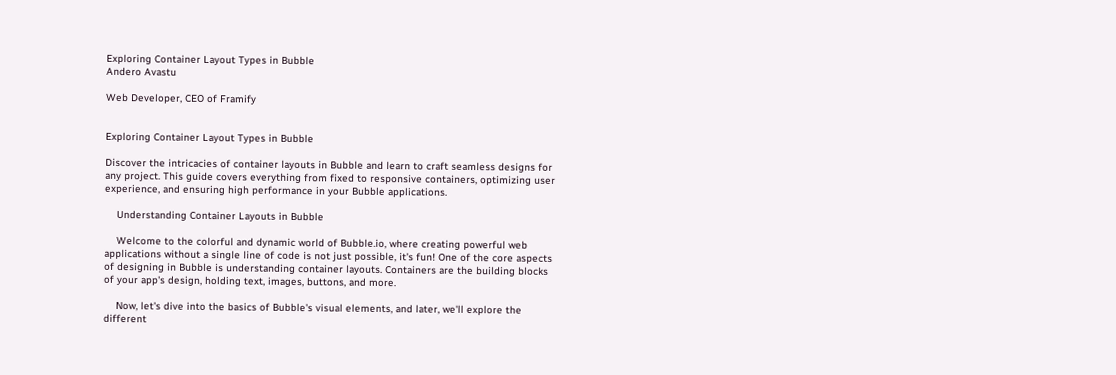Exploring Container Layout Types in Bubble
Andero Avastu

Web Developer, CEO of Framify


Exploring Container Layout Types in Bubble

Discover the intricacies of container layouts in Bubble and learn to craft seamless designs for any project. This guide covers everything from fixed to responsive containers, optimizing user experience, and ensuring high performance in your Bubble applications.

    Understanding Container Layouts in Bubble

    Welcome to the colorful and dynamic world of Bubble.io, where creating powerful web applications without a single line of code is not just possible, it's fun! One of the core aspects of designing in Bubble is understanding container layouts. Containers are the building blocks of your app's design, holding text, images, buttons, and more.

    Now, let's dive into the basics of Bubble's visual elements, and later, we'll explore the different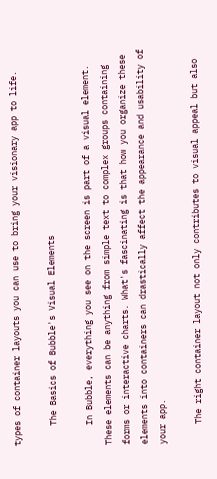types of container layouts you can use to bring your visionary app to life.

    The Basics of Bubble's Visual Elements

    In Bubble, everything you see on the screen is part of a visual element. These elements can be anything from simple text to complex groups containing forms or interactive charts. What's fascinating is that how you organize these elements into containers can drastically affect the appearance and usability of your app.

    The right container layout not only contributes to visual appeal but also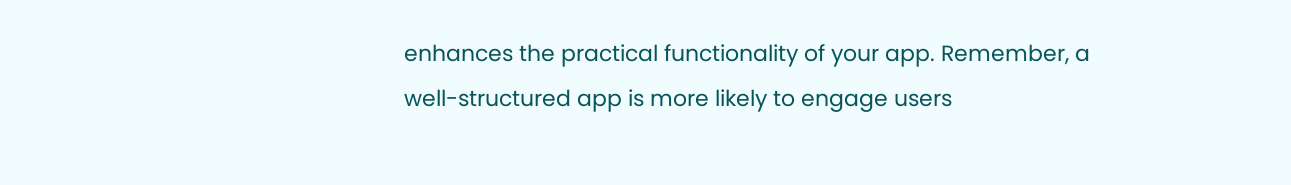enhances the practical functionality of your app. Remember, a well-structured app is more likely to engage users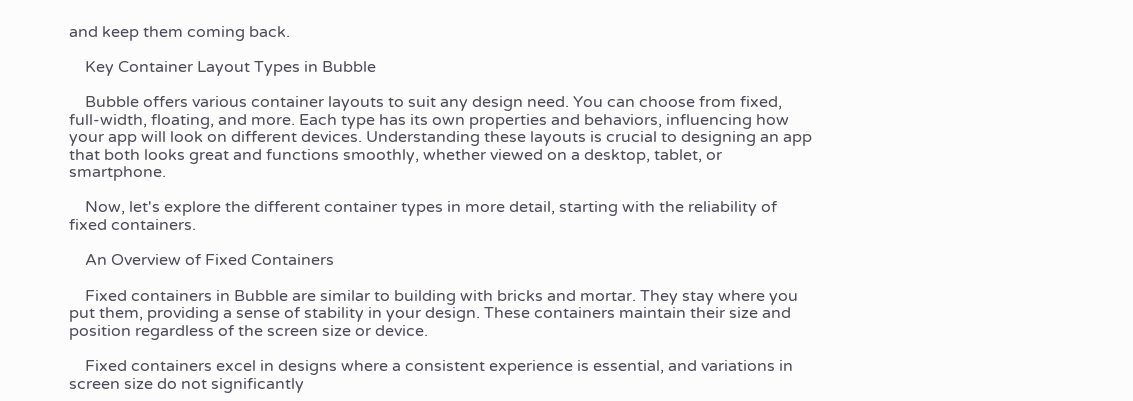and keep them coming back.

    Key Container Layout Types in Bubble

    Bubble offers various container layouts to suit any design need. You can choose from fixed, full-width, floating, and more. Each type has its own properties and behaviors, influencing how your app will look on different devices. Understanding these layouts is crucial to designing an app that both looks great and functions smoothly, whether viewed on a desktop, tablet, or smartphone.

    Now, let's explore the different container types in more detail, starting with the reliability of fixed containers.

    An Overview of Fixed Containers

    Fixed containers in Bubble are similar to building with bricks and mortar. They stay where you put them, providing a sense of stability in your design. These containers maintain their size and position regardless of the screen size or device.

    Fixed containers excel in designs where a consistent experience is essential, and variations in screen size do not significantly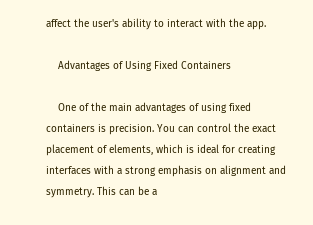affect the user's ability to interact with the app.

    Advantages of Using Fixed Containers

    One of the main advantages of using fixed containers is precision. You can control the exact placement of elements, which is ideal for creating interfaces with a strong emphasis on alignment and symmetry. This can be a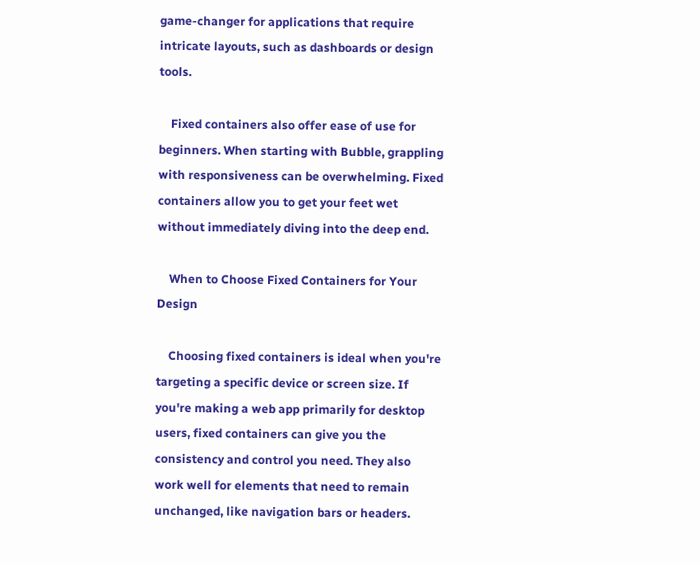game-changer for applications that require intricate layouts, such as dashboards or design tools.

    Fixed containers also offer ease of use for beginners. When starting with Bubble, grappling with responsiveness can be overwhelming. Fixed containers allow you to get your feet wet without immediately diving into the deep end.

    When to Choose Fixed Containers for Your Design

    Choosing fixed containers is ideal when you're targeting a specific device or screen size. If you're making a web app primarily for desktop users, fixed containers can give you the consistency and control you need. They also work well for elements that need to remain unchanged, like navigation bars or headers.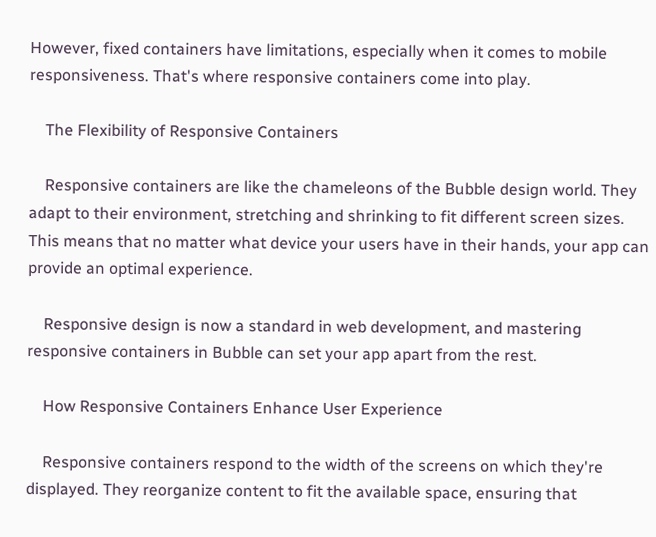However, fixed containers have limitations, especially when it comes to mobile responsiveness. That's where responsive containers come into play.

    The Flexibility of Responsive Containers

    Responsive containers are like the chameleons of the Bubble design world. They adapt to their environment, stretching and shrinking to fit different screen sizes. This means that no matter what device your users have in their hands, your app can provide an optimal experience.

    Responsive design is now a standard in web development, and mastering responsive containers in Bubble can set your app apart from the rest.

    How Responsive Containers Enhance User Experience

    Responsive containers respond to the width of the screens on which they're displayed. They reorganize content to fit the available space, ensuring that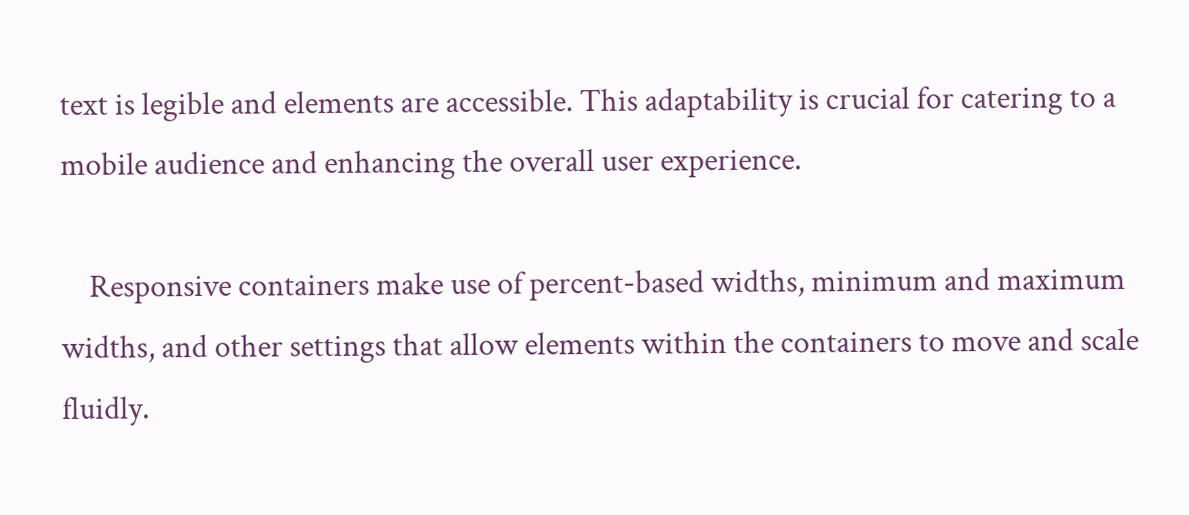text is legible and elements are accessible. This adaptability is crucial for catering to a mobile audience and enhancing the overall user experience.

    Responsive containers make use of percent-based widths, minimum and maximum widths, and other settings that allow elements within the containers to move and scale fluidly.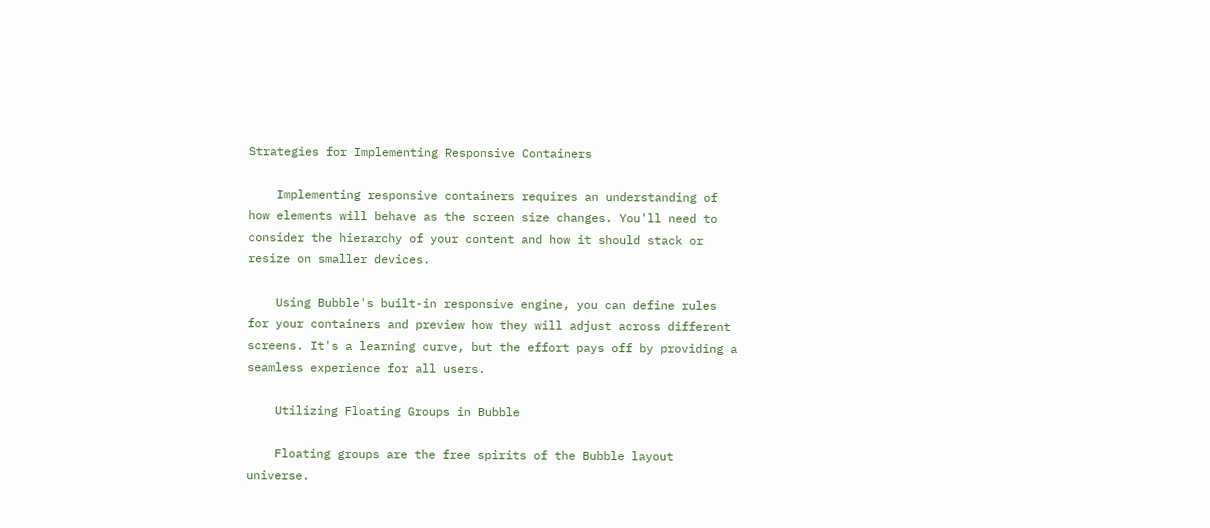Strategies for Implementing Responsive Containers

    Implementing responsive containers requires an understanding of how elements will behave as the screen size changes. You'll need to consider the hierarchy of your content and how it should stack or resize on smaller devices.

    Using Bubble's built-in responsive engine, you can define rules for your containers and preview how they will adjust across different screens. It's a learning curve, but the effort pays off by providing a seamless experience for all users.

    Utilizing Floating Groups in Bubble

    Floating groups are the free spirits of the Bubble layout universe.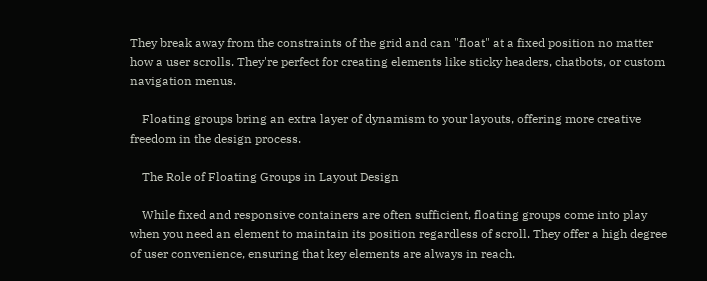They break away from the constraints of the grid and can "float" at a fixed position no matter how a user scrolls. They're perfect for creating elements like sticky headers, chatbots, or custom navigation menus.

    Floating groups bring an extra layer of dynamism to your layouts, offering more creative freedom in the design process.

    The Role of Floating Groups in Layout Design

    While fixed and responsive containers are often sufficient, floating groups come into play when you need an element to maintain its position regardless of scroll. They offer a high degree of user convenience, ensuring that key elements are always in reach.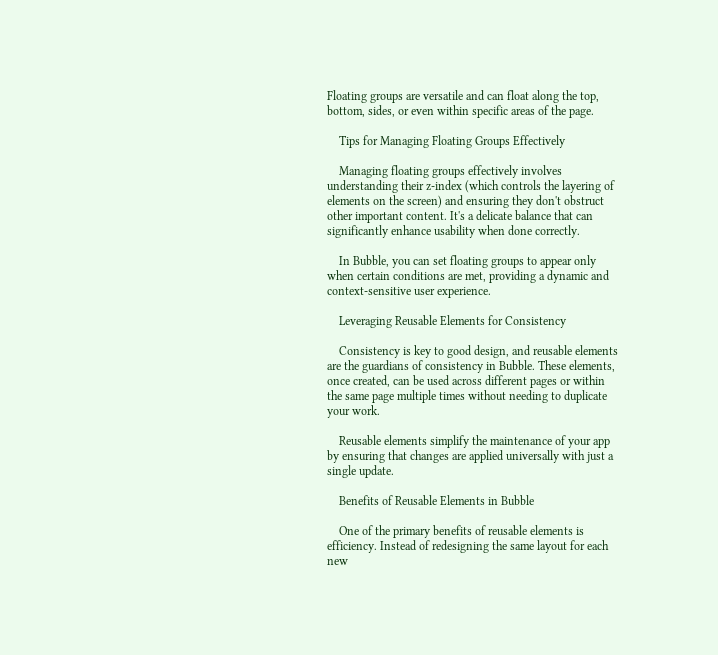Floating groups are versatile and can float along the top, bottom, sides, or even within specific areas of the page.

    Tips for Managing Floating Groups Effectively

    Managing floating groups effectively involves understanding their z-index (which controls the layering of elements on the screen) and ensuring they don't obstruct other important content. It's a delicate balance that can significantly enhance usability when done correctly.

    In Bubble, you can set floating groups to appear only when certain conditions are met, providing a dynamic and context-sensitive user experience.

    Leveraging Reusable Elements for Consistency

    Consistency is key to good design, and reusable elements are the guardians of consistency in Bubble. These elements, once created, can be used across different pages or within the same page multiple times without needing to duplicate your work.

    Reusable elements simplify the maintenance of your app by ensuring that changes are applied universally with just a single update.

    Benefits of Reusable Elements in Bubble

    One of the primary benefits of reusable elements is efficiency. Instead of redesigning the same layout for each new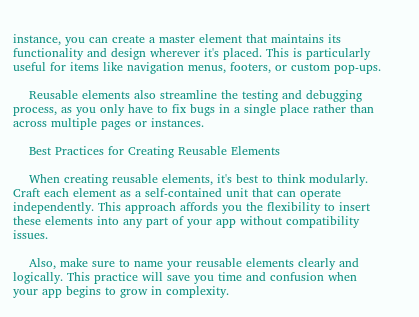instance, you can create a master element that maintains its functionality and design wherever it's placed. This is particularly useful for items like navigation menus, footers, or custom pop-ups.

    Reusable elements also streamline the testing and debugging process, as you only have to fix bugs in a single place rather than across multiple pages or instances.

    Best Practices for Creating Reusable Elements

    When creating reusable elements, it's best to think modularly. Craft each element as a self-contained unit that can operate independently. This approach affords you the flexibility to insert these elements into any part of your app without compatibility issues.

    Also, make sure to name your reusable elements clearly and logically. This practice will save you time and confusion when your app begins to grow in complexity.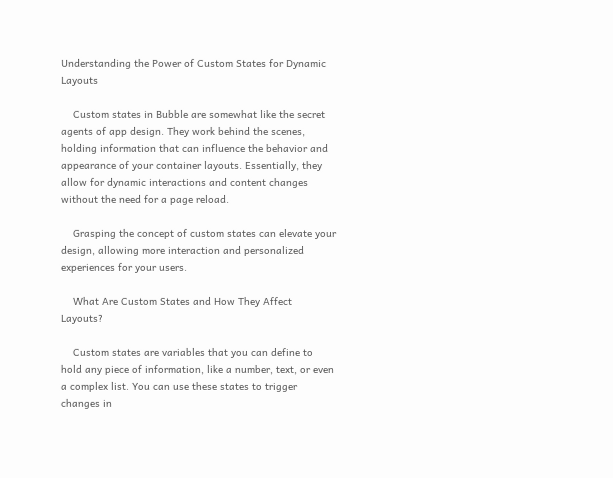Understanding the Power of Custom States for Dynamic Layouts

    Custom states in Bubble are somewhat like the secret agents of app design. They work behind the scenes, holding information that can influence the behavior and appearance of your container layouts. Essentially, they allow for dynamic interactions and content changes without the need for a page reload.

    Grasping the concept of custom states can elevate your design, allowing more interaction and personalized experiences for your users.

    What Are Custom States and How They Affect Layouts?

    Custom states are variables that you can define to hold any piece of information, like a number, text, or even a complex list. You can use these states to trigger changes in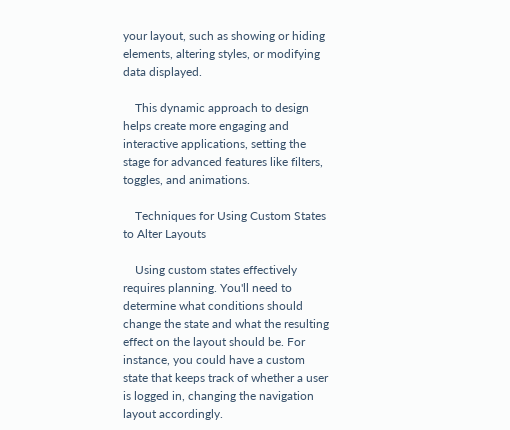your layout, such as showing or hiding elements, altering styles, or modifying data displayed.

    This dynamic approach to design helps create more engaging and interactive applications, setting the stage for advanced features like filters, toggles, and animations.

    Techniques for Using Custom States to Alter Layouts

    Using custom states effectively requires planning. You'll need to determine what conditions should change the state and what the resulting effect on the layout should be. For instance, you could have a custom state that keeps track of whether a user is logged in, changing the navigation layout accordingly.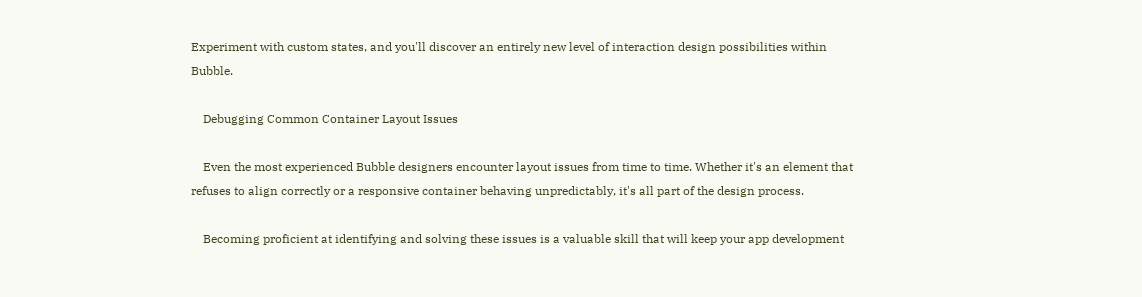Experiment with custom states, and you'll discover an entirely new level of interaction design possibilities within Bubble.

    Debugging Common Container Layout Issues

    Even the most experienced Bubble designers encounter layout issues from time to time. Whether it's an element that refuses to align correctly or a responsive container behaving unpredictably, it's all part of the design process.

    Becoming proficient at identifying and solving these issues is a valuable skill that will keep your app development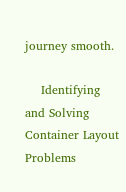journey smooth.

    Identifying and Solving Container Layout Problems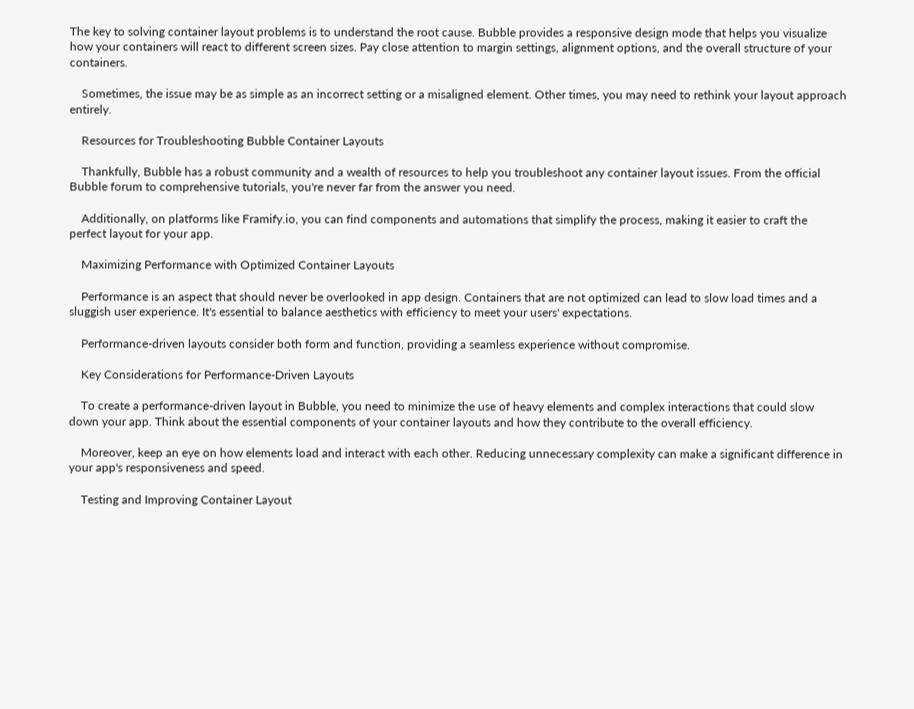The key to solving container layout problems is to understand the root cause. Bubble provides a responsive design mode that helps you visualize how your containers will react to different screen sizes. Pay close attention to margin settings, alignment options, and the overall structure of your containers.

    Sometimes, the issue may be as simple as an incorrect setting or a misaligned element. Other times, you may need to rethink your layout approach entirely.

    Resources for Troubleshooting Bubble Container Layouts

    Thankfully, Bubble has a robust community and a wealth of resources to help you troubleshoot any container layout issues. From the official Bubble forum to comprehensive tutorials, you're never far from the answer you need.

    Additionally, on platforms like Framify.io, you can find components and automations that simplify the process, making it easier to craft the perfect layout for your app.

    Maximizing Performance with Optimized Container Layouts

    Performance is an aspect that should never be overlooked in app design. Containers that are not optimized can lead to slow load times and a sluggish user experience. It's essential to balance aesthetics with efficiency to meet your users' expectations.

    Performance-driven layouts consider both form and function, providing a seamless experience without compromise.

    Key Considerations for Performance-Driven Layouts

    To create a performance-driven layout in Bubble, you need to minimize the use of heavy elements and complex interactions that could slow down your app. Think about the essential components of your container layouts and how they contribute to the overall efficiency.

    Moreover, keep an eye on how elements load and interact with each other. Reducing unnecessary complexity can make a significant difference in your app's responsiveness and speed.

    Testing and Improving Container Layout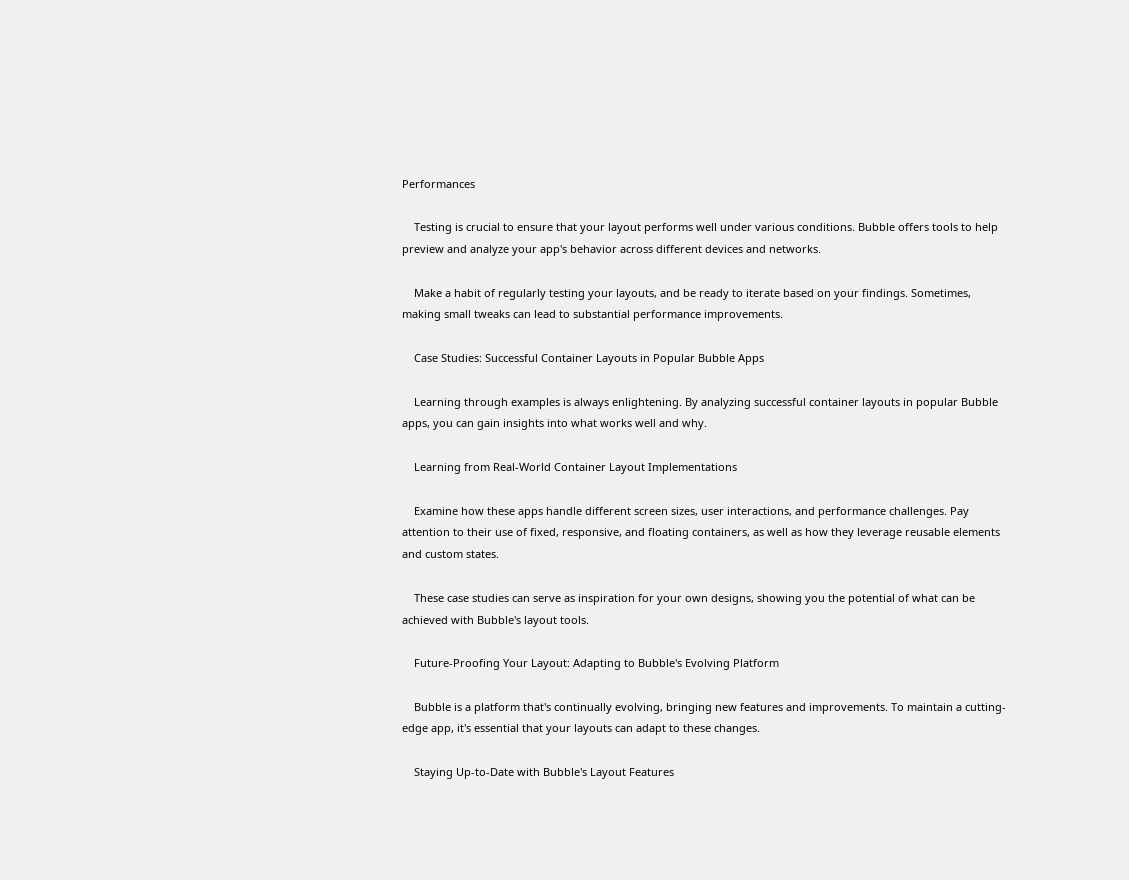Performances

    Testing is crucial to ensure that your layout performs well under various conditions. Bubble offers tools to help preview and analyze your app's behavior across different devices and networks.

    Make a habit of regularly testing your layouts, and be ready to iterate based on your findings. Sometimes, making small tweaks can lead to substantial performance improvements.

    Case Studies: Successful Container Layouts in Popular Bubble Apps

    Learning through examples is always enlightening. By analyzing successful container layouts in popular Bubble apps, you can gain insights into what works well and why.

    Learning from Real-World Container Layout Implementations

    Examine how these apps handle different screen sizes, user interactions, and performance challenges. Pay attention to their use of fixed, responsive, and floating containers, as well as how they leverage reusable elements and custom states.

    These case studies can serve as inspiration for your own designs, showing you the potential of what can be achieved with Bubble's layout tools.

    Future-Proofing Your Layout: Adapting to Bubble's Evolving Platform

    Bubble is a platform that's continually evolving, bringing new features and improvements. To maintain a cutting-edge app, it's essential that your layouts can adapt to these changes.

    Staying Up-to-Date with Bubble's Layout Features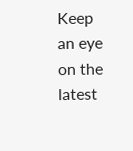Keep an eye on the latest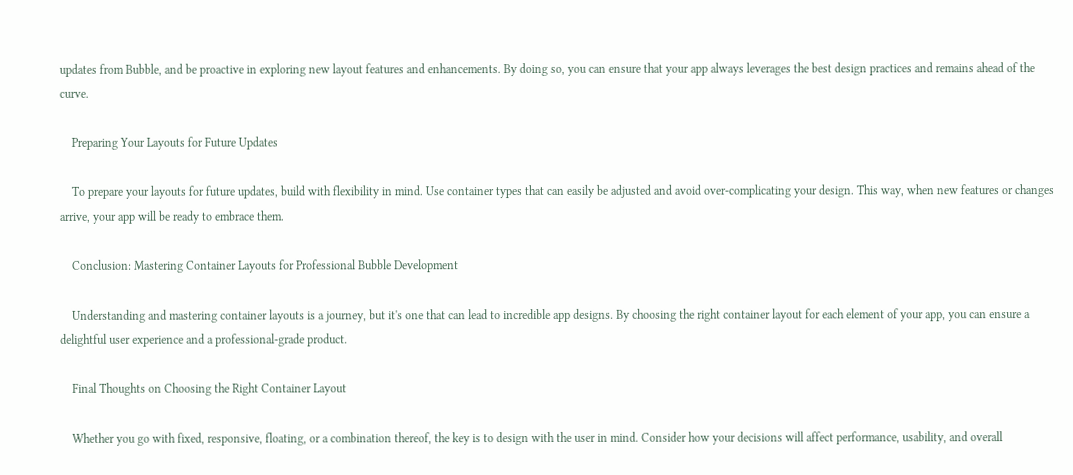updates from Bubble, and be proactive in exploring new layout features and enhancements. By doing so, you can ensure that your app always leverages the best design practices and remains ahead of the curve.

    Preparing Your Layouts for Future Updates

    To prepare your layouts for future updates, build with flexibility in mind. Use container types that can easily be adjusted and avoid over-complicating your design. This way, when new features or changes arrive, your app will be ready to embrace them.

    Conclusion: Mastering Container Layouts for Professional Bubble Development

    Understanding and mastering container layouts is a journey, but it's one that can lead to incredible app designs. By choosing the right container layout for each element of your app, you can ensure a delightful user experience and a professional-grade product.

    Final Thoughts on Choosing the Right Container Layout

    Whether you go with fixed, responsive, floating, or a combination thereof, the key is to design with the user in mind. Consider how your decisions will affect performance, usability, and overall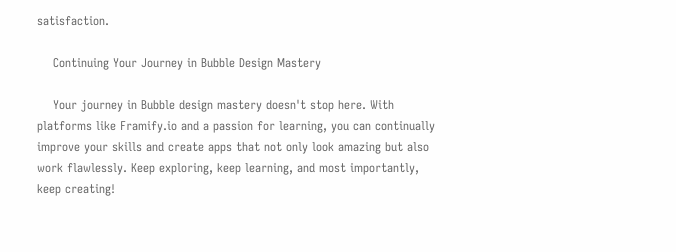satisfaction.

    Continuing Your Journey in Bubble Design Mastery

    Your journey in Bubble design mastery doesn't stop here. With platforms like Framify.io and a passion for learning, you can continually improve your skills and create apps that not only look amazing but also work flawlessly. Keep exploring, keep learning, and most importantly, keep creating!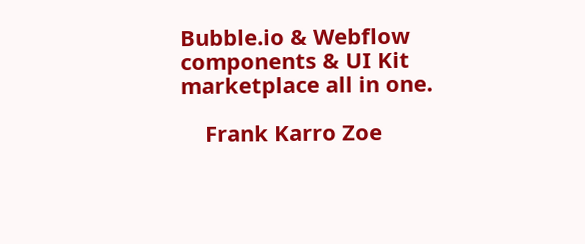Bubble.io & Webflow components & UI Kit marketplace all in one.

    Frank Karro Zoe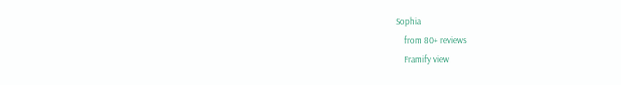Sophia
    from 80+ reviews
    Framify view